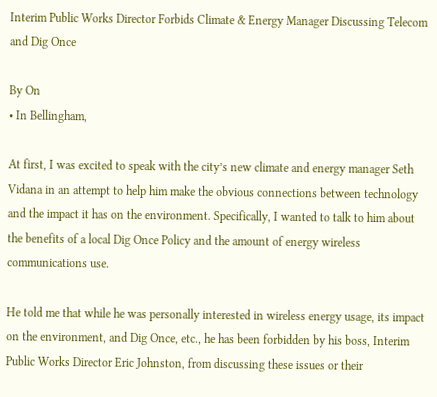Interim Public Works Director Forbids Climate & Energy Manager Discussing Telecom and Dig Once

By On
• In Bellingham,

At first, I was excited to speak with the city’s new climate and energy manager Seth Vidana in an attempt to help him make the obvious connections between technology and the impact it has on the environment. Specifically, I wanted to talk to him about the benefits of a local Dig Once Policy and the amount of energy wireless communications use.

He told me that while he was personally interested in wireless energy usage, its impact on the environment, and Dig Once, etc., he has been forbidden by his boss, Interim Public Works Director Eric Johnston, from discussing these issues or their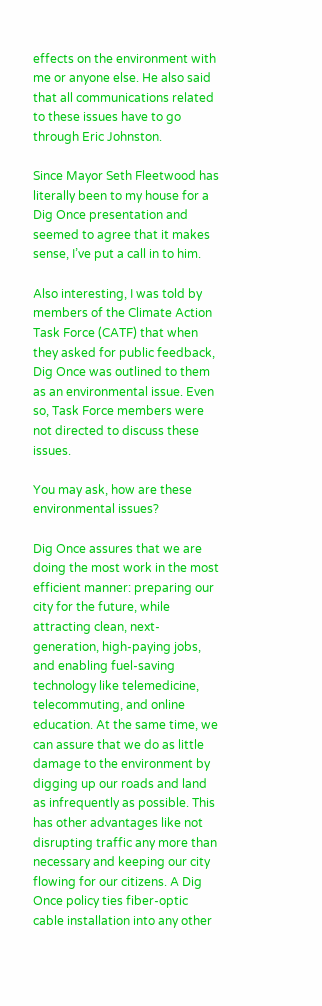effects on the environment with me or anyone else. He also said that all communications related to these issues have to go through Eric Johnston.

Since Mayor Seth Fleetwood has literally been to my house for a Dig Once presentation and seemed to agree that it makes sense, I’ve put a call in to him.

Also interesting, I was told by members of the Climate Action Task Force (CATF) that when they asked for public feedback, Dig Once was outlined to them as an environmental issue. Even so, Task Force members were not directed to discuss these issues.

You may ask, how are these environmental issues?

Dig Once assures that we are doing the most work in the most efficient manner: preparing our city for the future, while attracting clean, next-generation, high-paying jobs, and enabling fuel-saving technology like telemedicine, telecommuting, and online education. At the same time, we can assure that we do as little damage to the environment by digging up our roads and land as infrequently as possible. This has other advantages like not disrupting traffic any more than necessary and keeping our city flowing for our citizens. A Dig Once policy ties fiber-optic cable installation into any other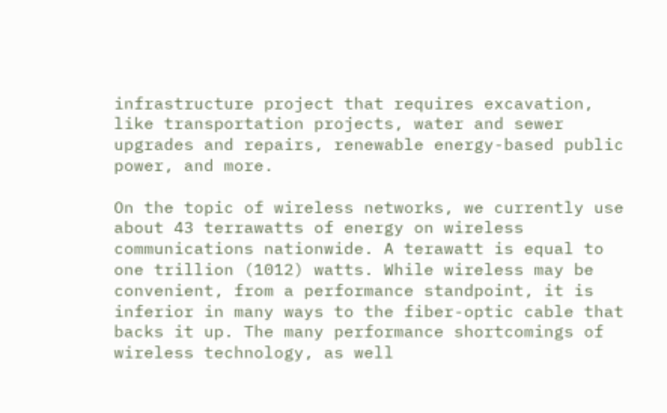infrastructure project that requires excavation, like transportation projects, water and sewer upgrades and repairs, renewable energy-based public power, and more.

On the topic of wireless networks, we currently use about 43 terrawatts of energy on wireless communications nationwide. A terawatt is equal to one trillion (1012) watts. While wireless may be convenient, from a performance standpoint, it is inferior in many ways to the fiber-optic cable that backs it up. The many performance shortcomings of wireless technology, as well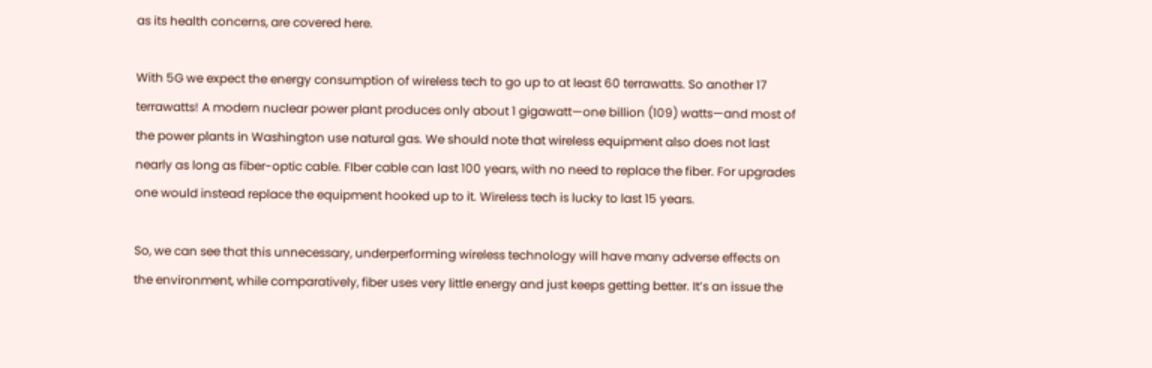as its health concerns, are covered here.

With 5G we expect the energy consumption of wireless tech to go up to at least 60 terrawatts. So another 17 terrawatts! A modern nuclear power plant produces only about 1 gigawatt—one billion (109) watts—and most of the power plants in Washington use natural gas. We should note that wireless equipment also does not last nearly as long as fiber-optic cable. FIber cable can last 100 years, with no need to replace the fiber. For upgrades one would instead replace the equipment hooked up to it. Wireless tech is lucky to last 15 years.

So, we can see that this unnecessary, underperforming wireless technology will have many adverse effects on the environment, while comparatively, fiber uses very little energy and just keeps getting better. It’s an issue the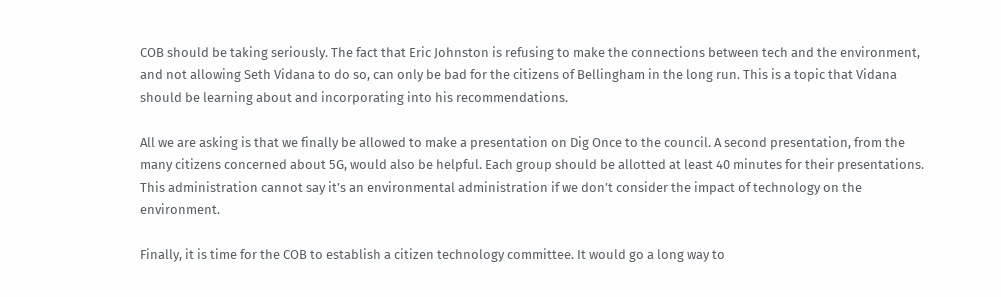COB should be taking seriously. The fact that Eric Johnston is refusing to make the connections between tech and the environment, and not allowing Seth Vidana to do so, can only be bad for the citizens of Bellingham in the long run. This is a topic that Vidana should be learning about and incorporating into his recommendations.

All we are asking is that we finally be allowed to make a presentation on Dig Once to the council. A second presentation, from the many citizens concerned about 5G, would also be helpful. Each group should be allotted at least 40 minutes for their presentations. This administration cannot say it’s an environmental administration if we don’t consider the impact of technology on the environment.

Finally, it is time for the COB to establish a citizen technology committee. It would go a long way to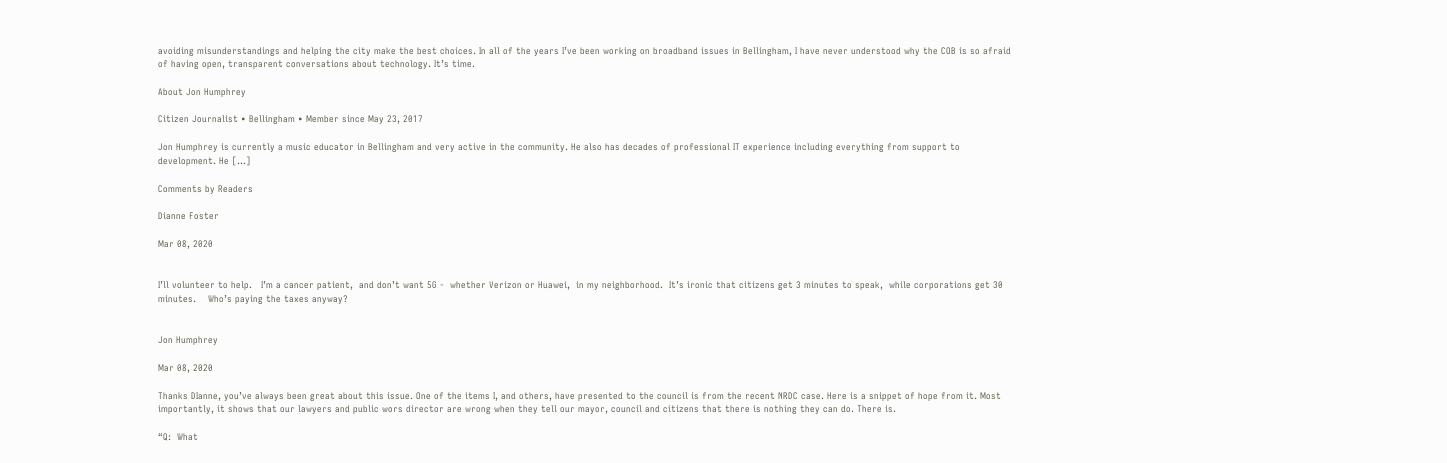avoiding misunderstandings and helping the city make the best choices. In all of the years I’ve been working on broadband issues in Bellingham, I have never understood why the COB is so afraid of having open, transparent conversations about technology. It’s time.

About Jon Humphrey

Citizen Journalist • Bellingham • Member since May 23, 2017

Jon Humphrey is currently a music educator in Bellingham and very active in the community. He also has decades of professional IT experience including everything from support to development. He [...]

Comments by Readers

Dianne Foster

Mar 08, 2020


I’ll volunteer to help.   I’m a cancer patient,  and don’t want 5G -  whether Verizon or Huawei,  in my neighborhood.  It’s ironic that citizens get 3 minutes to speak,  while corporations get 30 minutes.    Who’s paying the taxes anyway?


Jon Humphrey

Mar 08, 2020

Thanks DIanne, you’ve always been great about this issue. One of the items I, and others, have presented to the council is from the recent NRDC case. Here is a snippet of hope from it. Most importantly, it shows that our lawyers and public wors director are wrong when they tell our mayor, council and citizens that there is nothing they can do. There is.

“Q:  What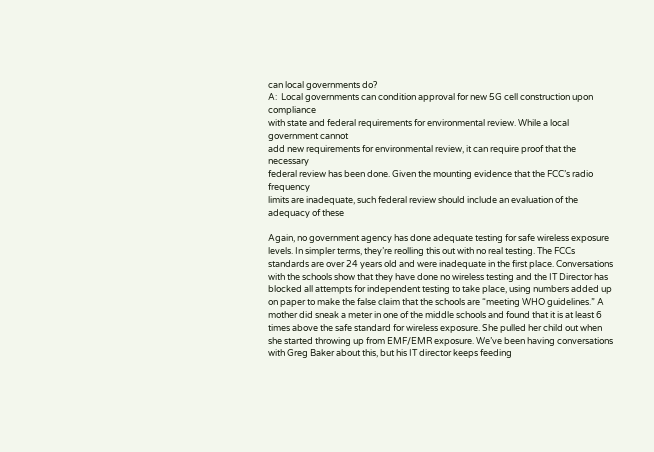can local governments do?
A:  Local governments can condition approval for new 5G cell construction upon compliance
with state and federal requirements for environmental review. While a local government cannot
add new requirements for environmental review, it can require proof that the necessary
federal review has been done. Given the mounting evidence that the FCC’s radio frequency
limits are inadequate, such federal review should include an evaluation of the adequacy of these

Again, no government agency has done adequate testing for safe wireless exposure levels. In simpler terms, they’re reolling this out with no real testing. The FCCs standards are over 24 years old and were inadequate in the first place. Conversations with the schools show that they have done no wireless testing and the IT Director has blocked all attempts for independent testing to take place, using numbers added up on paper to make the false claim that the schools are “meeting WHO guidelines.” A mother did sneak a meter in one of the middle schools and found that it is at least 6 times above the safe standard for wireless exposure. She pulled her child out when she started throwing up from EMF/EMR exposure. We’ve been having conversations with Greg Baker about this, but his IT director keeps feeding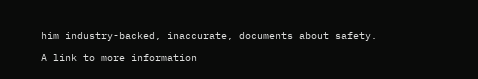him industry-backed, inaccurate, documents about safety.

A link to more information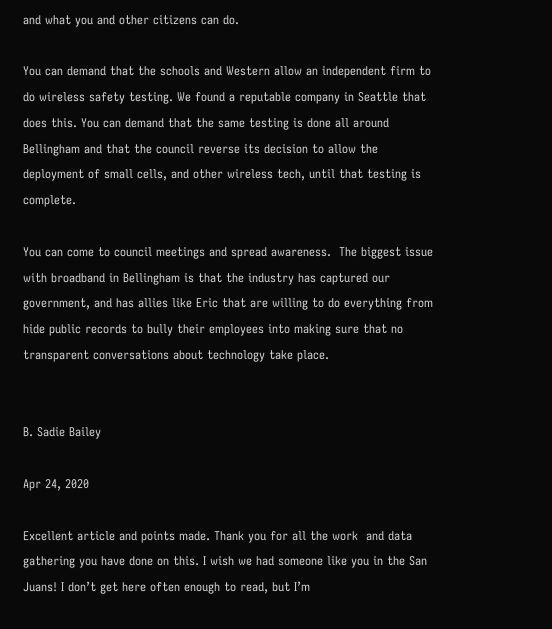and what you and other citizens can do.

You can demand that the schools and Western allow an independent firm to do wireless safety testing. We found a reputable company in Seattle that does this. You can demand that the same testing is done all around Bellingham and that the council reverse its decision to allow the deployment of small cells, and other wireless tech, until that testing is complete.

You can come to council meetings and spread awareness.  The biggest issue with broadband in Bellingham is that the industry has captured our government, and has allies like Eric that are willing to do everything from hide public records to bully their employees into making sure that no transparent conversations about technology take place.


B. Sadie Bailey

Apr 24, 2020

Excellent article and points made. Thank you for all the work  and data gathering you have done on this. I wish we had someone like you in the San Juans! I don’t get here often enough to read, but I’m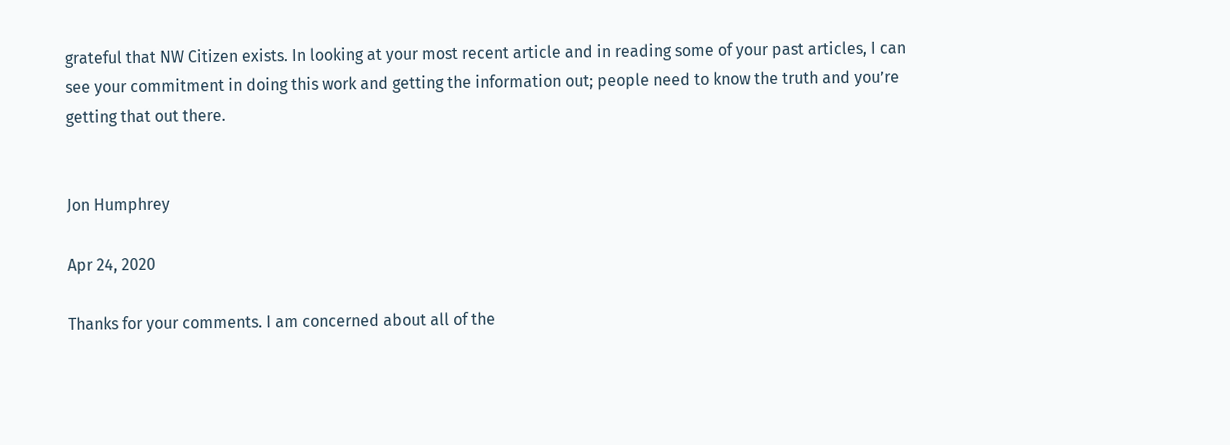grateful that NW Citizen exists. In looking at your most recent article and in reading some of your past articles, I can see your commitment in doing this work and getting the information out; people need to know the truth and you’re getting that out there.


Jon Humphrey

Apr 24, 2020

Thanks for your comments. I am concerned about all of the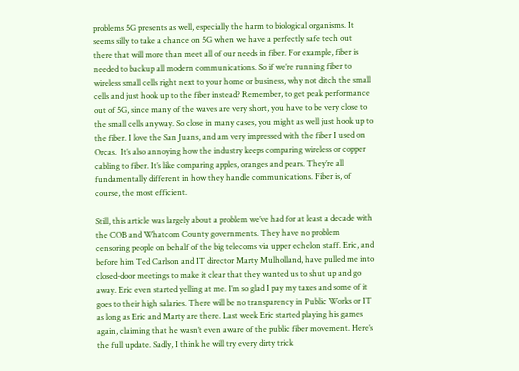problems 5G presents as well, especially the harm to biological organisms. It seems silly to take a chance on 5G when we have a perfectly safe tech out there that will more than meet all of our needs in fiber. For example, fiber is needed to backup all modern communications. So if we’re running fiber to wireless small cells right next to your home or business, why not ditch the small cells and just hook up to the fiber instead? Remember, to get peak performance out of 5G, since many of the waves are very short, you have to be very close to the small cells anyway. So close in many cases, you might as well just hook up to the fiber. I love the San Juans, and am very impressed with the fiber I used on Orcas.  It’s also annoying how the industry keeps comparing wireless or copper cabling to fiber. It’s like comparing apples, oranges and pears. They’re all fundamentally different in how they handle communications. Fiber is, of course, the most efficient.

Still, this article was largely about a problem we’ve had for at least a decade with the COB and Whatcom County governments. They have no problem censoring people on behalf of the big telecoms via upper echelon staff. Eric, and before him Ted Carlson and IT director Marty Mulholland, have pulled me into closed-door meetings to make it clear that they wanted us to shut up and go away. Eric even started yelling at me. I’m so glad I pay my taxes and some of it goes to their high salaries. There will be no transparency in Public Works or IT as long as Eric and Marty are there. Last week Eric started playing his games again, claiming that he wasn’t even aware of the public fiber movement. Here’s the full update. Sadly, I think he will try every dirty trick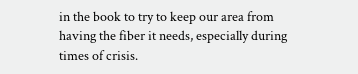in the book to try to keep our area from having the fiber it needs, especially during times of crisis.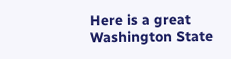Here is a great Washington State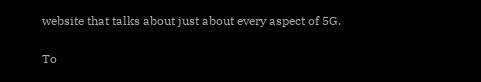website that talks about just about every aspect of 5G.

To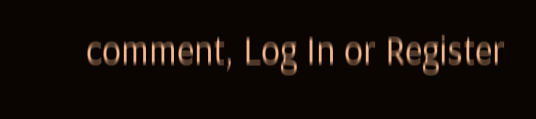comment, Log In or Register